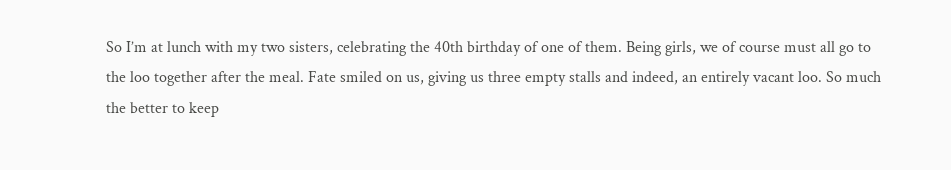So I’m at lunch with my two sisters, celebrating the 40th birthday of one of them. Being girls, we of course must all go to the loo together after the meal. Fate smiled on us, giving us three empty stalls and indeed, an entirely vacant loo. So much the better to keep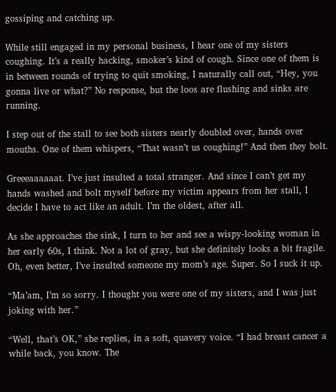gossiping and catching up.

While still engaged in my personal business, I hear one of my sisters coughing. It’s a really hacking, smoker’s kind of cough. Since one of them is in between rounds of trying to quit smoking, I naturally call out, “Hey, you gonna live or what?” No response, but the loos are flushing and sinks are running.

I step out of the stall to see both sisters nearly doubled over, hands over mouths. One of them whispers, “That wasn’t us coughing!” And then they bolt.

Greeeaaaaaat. I’ve just insulted a total stranger. And since I can’t get my hands washed and bolt myself before my victim appears from her stall, I decide I have to act like an adult. I’m the oldest, after all.

As she approaches the sink, I turn to her and see a wispy-looking woman in her early 60s, I think. Not a lot of gray, but she definitely looks a bit fragile. Oh, even better, I’ve insulted someone my mom’s age. Super. So I suck it up.

“Ma’am, I’m so sorry. I thought you were one of my sisters, and I was just joking with her.”

“Well, that’s OK,” she replies, in a soft, quavery voice. “I had breast cancer a while back, you know. The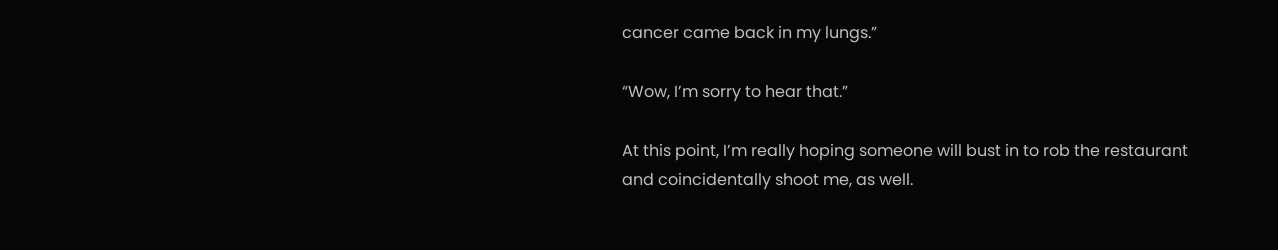cancer came back in my lungs.”

“Wow, I’m sorry to hear that.”

At this point, I’m really hoping someone will bust in to rob the restaurant and coincidentally shoot me, as well.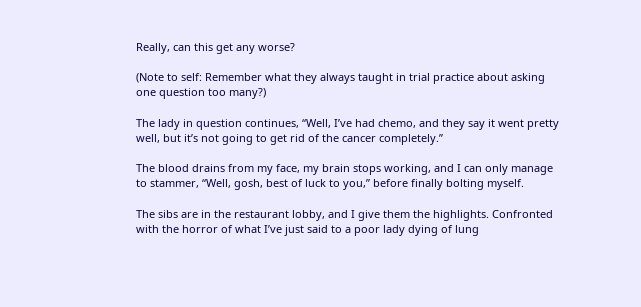Really, can this get any worse?

(Note to self: Remember what they always taught in trial practice about asking one question too many?)

The lady in question continues, “Well, I’ve had chemo, and they say it went pretty well, but it’s not going to get rid of the cancer completely.”

The blood drains from my face, my brain stops working, and I can only manage to stammer, “Well, gosh, best of luck to you,” before finally bolting myself.

The sibs are in the restaurant lobby, and I give them the highlights. Confronted with the horror of what I’ve just said to a poor lady dying of lung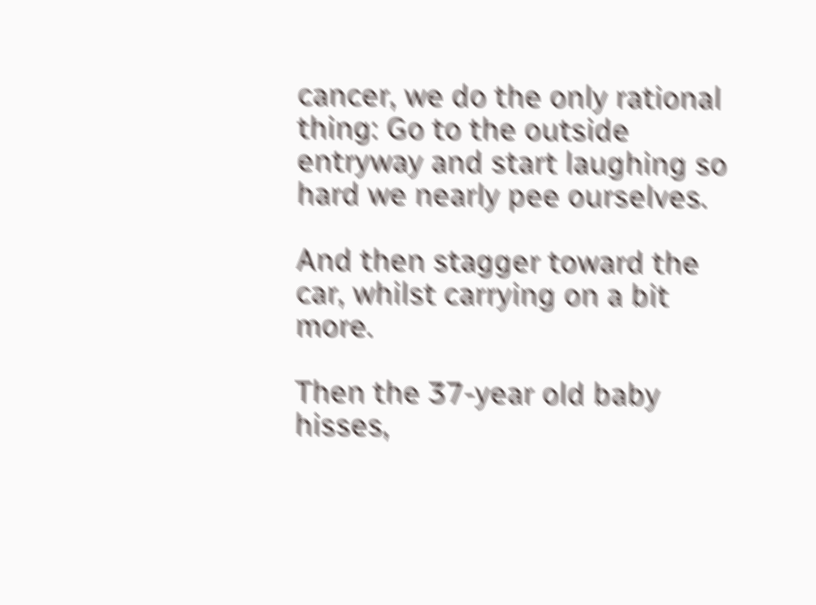cancer, we do the only rational thing: Go to the outside entryway and start laughing so hard we nearly pee ourselves.

And then stagger toward the car, whilst carrying on a bit more.

Then the 37-year old baby hisses,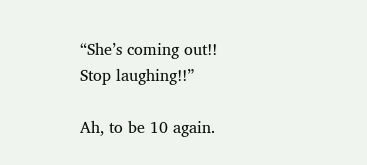“She’s coming out!! Stop laughing!!”

Ah, to be 10 again.